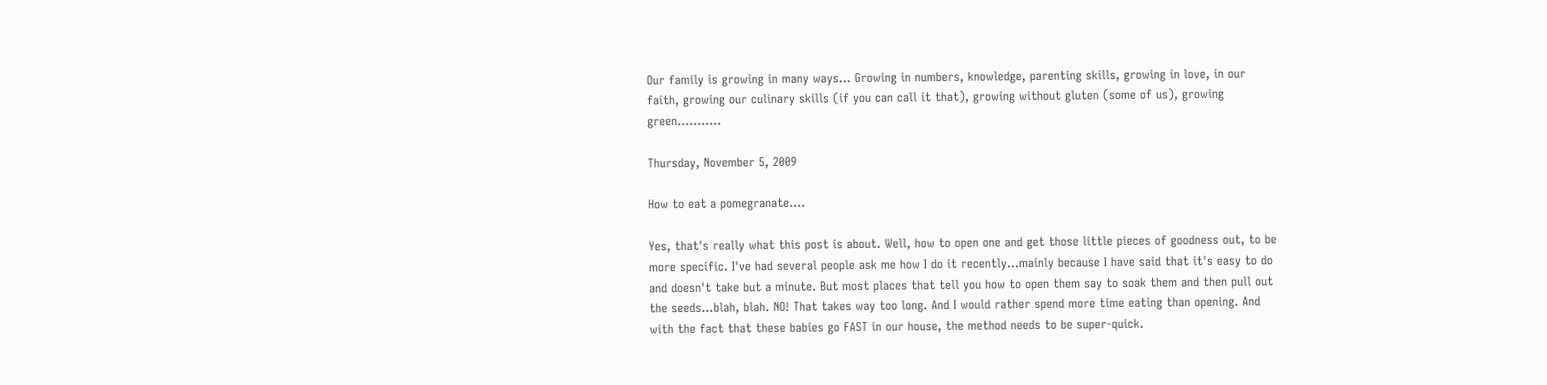Our family is growing in many ways... Growing in numbers, knowledge, parenting skills, growing in love, in our faith, growing our culinary skills (if you can call it that), growing without gluten (some of us), growing green...........

Thursday, November 5, 2009

How to eat a pomegranate....

Yes, that's really what this post is about. Well, how to open one and get those little pieces of goodness out, to be more specific. I've had several people ask me how I do it recently...mainly because I have said that it's easy to do and doesn't take but a minute. But most places that tell you how to open them say to soak them and then pull out the seeds...blah, blah. NO! That takes way too long. And I would rather spend more time eating than opening. And with the fact that these babies go FAST in our house, the method needs to be super-quick.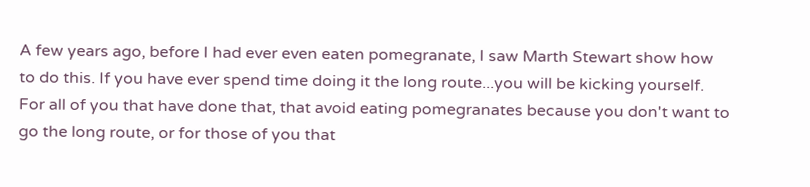A few years ago, before I had ever even eaten pomegranate, I saw Marth Stewart show how to do this. If you have ever spend time doing it the long route...you will be kicking yourself. For all of you that have done that, that avoid eating pomegranates because you don't want to go the long route, or for those of you that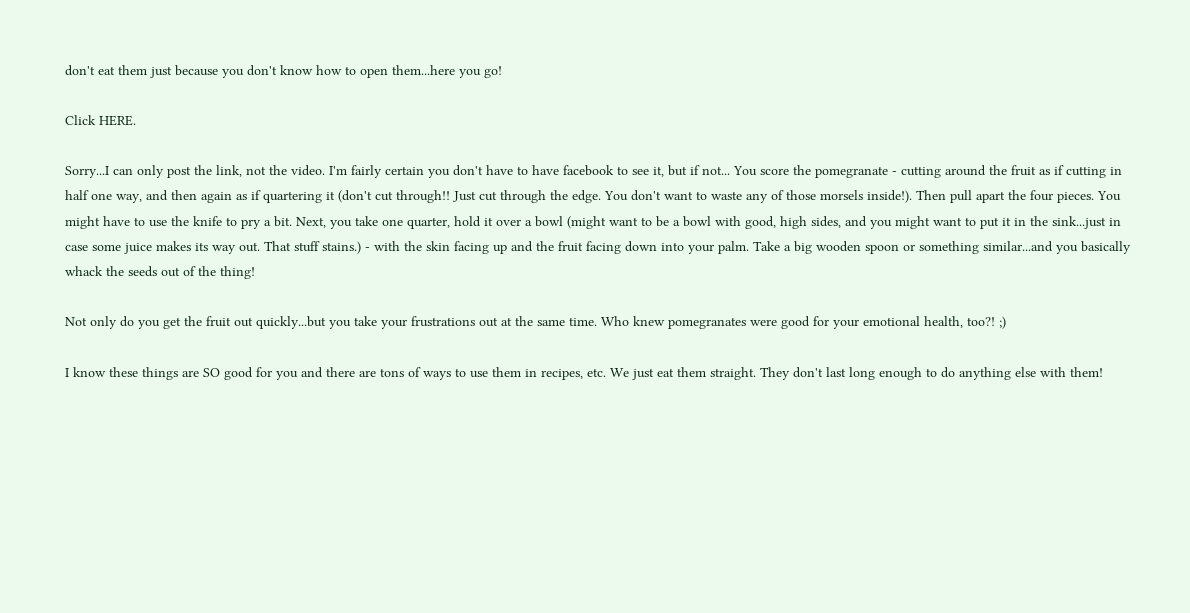don't eat them just because you don't know how to open them...here you go!

Click HERE.

Sorry...I can only post the link, not the video. I'm fairly certain you don't have to have facebook to see it, but if not... You score the pomegranate - cutting around the fruit as if cutting in half one way, and then again as if quartering it (don't cut through!! Just cut through the edge. You don't want to waste any of those morsels inside!). Then pull apart the four pieces. You might have to use the knife to pry a bit. Next, you take one quarter, hold it over a bowl (might want to be a bowl with good, high sides, and you might want to put it in the sink...just in case some juice makes its way out. That stuff stains.) - with the skin facing up and the fruit facing down into your palm. Take a big wooden spoon or something similar...and you basically whack the seeds out of the thing!

Not only do you get the fruit out quickly...but you take your frustrations out at the same time. Who knew pomegranates were good for your emotional health, too?! ;)

I know these things are SO good for you and there are tons of ways to use them in recipes, etc. We just eat them straight. They don't last long enough to do anything else with them!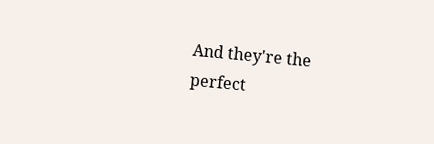And they're the perfect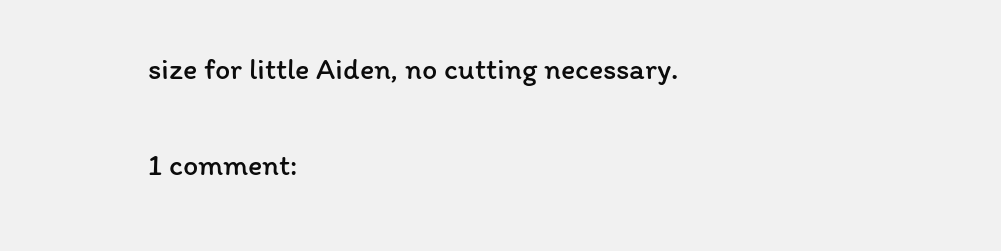size for little Aiden, no cutting necessary.

1 comment: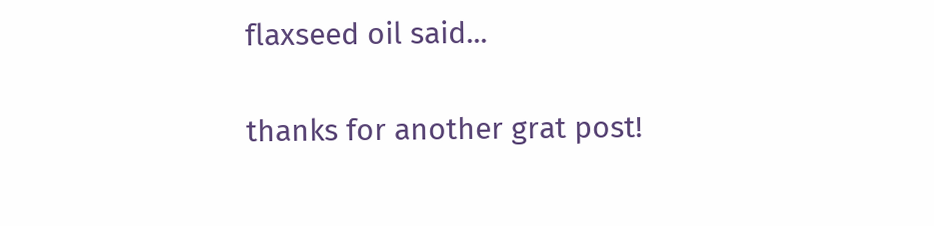flaxseed oil said...

thanks for another grat post!